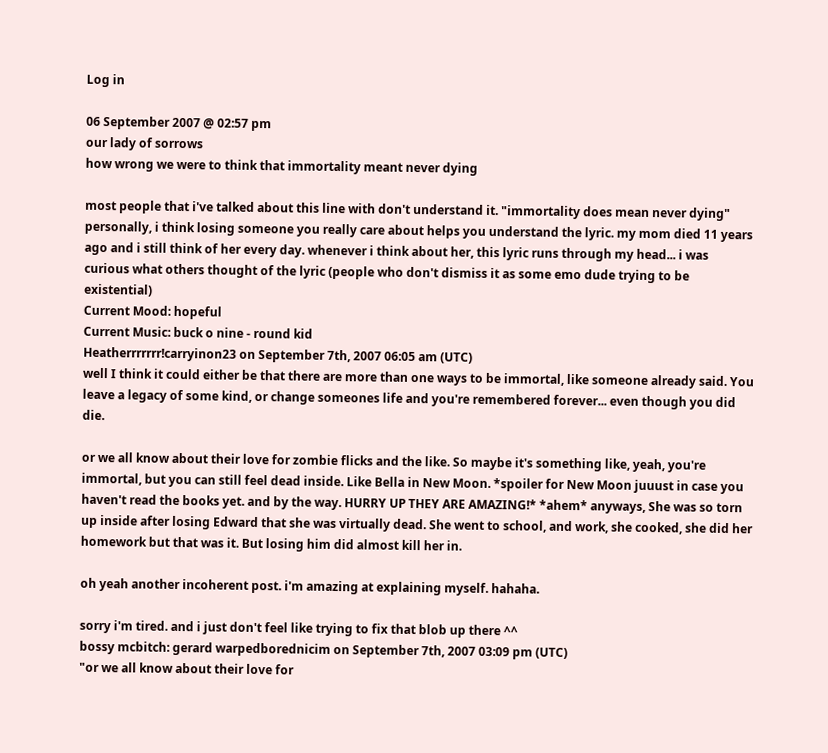Log in

06 September 2007 @ 02:57 pm
our lady of sorrows
how wrong we were to think that immortality meant never dying

most people that i've talked about this line with don't understand it. "immortality does mean never dying" personally, i think losing someone you really care about helps you understand the lyric. my mom died 11 years ago and i still think of her every day. whenever i think about her, this lyric runs through my head... i was curious what others thought of the lyric (people who don't dismiss it as some emo dude trying to be existential)
Current Mood: hopeful
Current Music: buck o nine - round kid
Heatherrrrrrr!carryinon23 on September 7th, 2007 06:05 am (UTC)
well I think it could either be that there are more than one ways to be immortal, like someone already said. You leave a legacy of some kind, or change someones life and you're remembered forever... even though you did die.

or we all know about their love for zombie flicks and the like. So maybe it's something like, yeah, you're immortal, but you can still feel dead inside. Like Bella in New Moon. *spoiler for New Moon juuust in case you haven't read the books yet. and by the way. HURRY UP THEY ARE AMAZING!* *ahem* anyways, She was so torn up inside after losing Edward that she was virtually dead. She went to school, and work, she cooked, she did her homework but that was it. But losing him did almost kill her in.

oh yeah another incoherent post. i'm amazing at explaining myself. hahaha.

sorry i'm tired. and i just don't feel like trying to fix that blob up there ^^
bossy mcbitch: gerard warpedborednicim on September 7th, 2007 03:09 pm (UTC)
"or we all know about their love for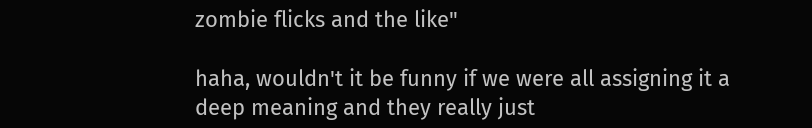zombie flicks and the like"

haha, wouldn't it be funny if we were all assigning it a deep meaning and they really just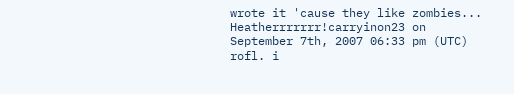wrote it 'cause they like zombies...
Heatherrrrrrr!carryinon23 on September 7th, 2007 06:33 pm (UTC)
rofl. i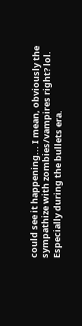could see it happening... I mean, obviously the sympathize with zombies/vampires right? lol. Especially during the bullets era.